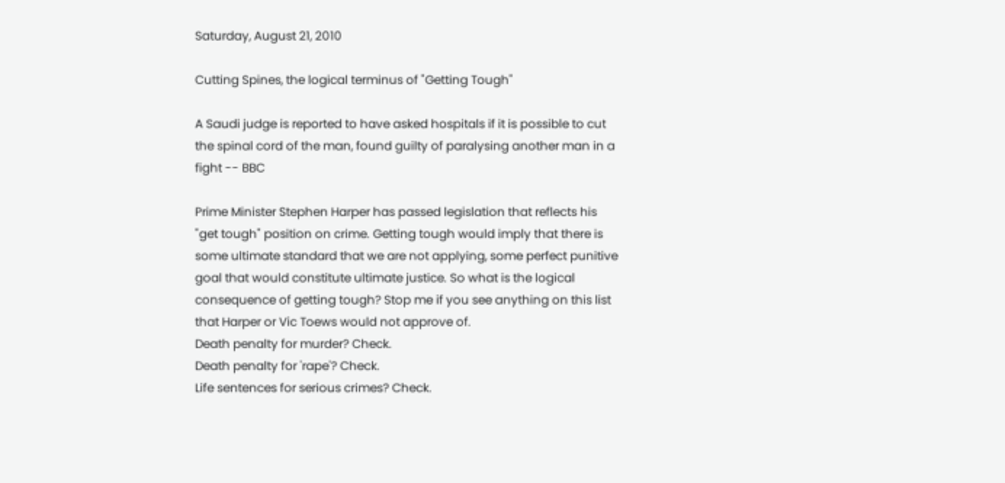Saturday, August 21, 2010

Cutting Spines, the logical terminus of "Getting Tough"

A Saudi judge is reported to have asked hospitals if it is possible to cut the spinal cord of the man, found guilty of paralysing another man in a fight -- BBC

Prime Minister Stephen Harper has passed legislation that reflects his "get tough" position on crime. Getting tough would imply that there is some ultimate standard that we are not applying, some perfect punitive goal that would constitute ultimate justice. So what is the logical consequence of getting tough? Stop me if you see anything on this list that Harper or Vic Toews would not approve of.
Death penalty for murder? Check.
Death penalty for 'rape'? Check.
Life sentences for serious crimes? Check.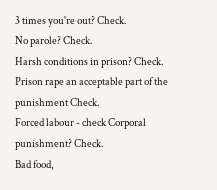3 times you're out? Check.
No parole? Check.
Harsh conditions in prison? Check.
Prison rape an acceptable part of the punishment Check.
Forced labour - check Corporal punishment? Check.
Bad food,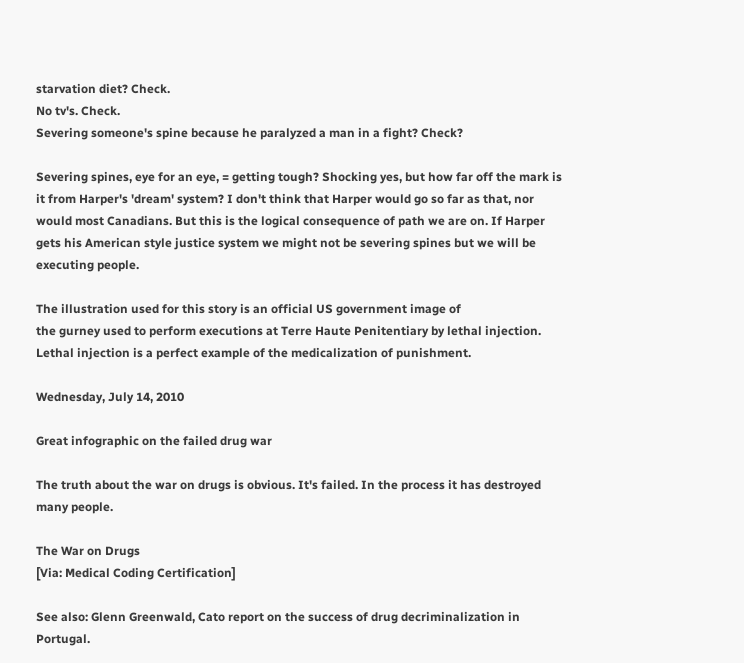starvation diet? Check.
No tv's. Check.
Severing someone's spine because he paralyzed a man in a fight? Check?

Severing spines, eye for an eye, = getting tough? Shocking yes, but how far off the mark is it from Harper's 'dream' system? I don't think that Harper would go so far as that, nor would most Canadians. But this is the logical consequence of path we are on. If Harper gets his American style justice system we might not be severing spines but we will be executing people.

The illustration used for this story is an official US government image of
the gurney used to perform executions at Terre Haute Penitentiary by lethal injection. Lethal injection is a perfect example of the medicalization of punishment.

Wednesday, July 14, 2010

Great infographic on the failed drug war

The truth about the war on drugs is obvious. It's failed. In the process it has destroyed many people.

The War on Drugs
[Via: Medical Coding Certification]

See also: Glenn Greenwald, Cato report on the success of drug decriminalization in Portugal.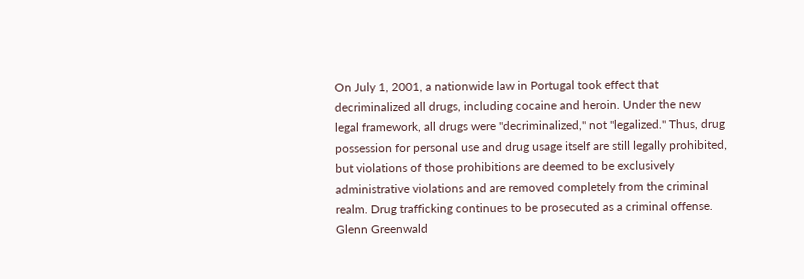On July 1, 2001, a nationwide law in Portugal took effect that decriminalized all drugs, including cocaine and heroin. Under the new legal framework, all drugs were "decriminalized," not "legalized." Thus, drug possession for personal use and drug usage itself are still legally prohibited, but violations of those prohibitions are deemed to be exclusively administrative violations and are removed completely from the criminal realm. Drug trafficking continues to be prosecuted as a criminal offense. Glenn Greenwald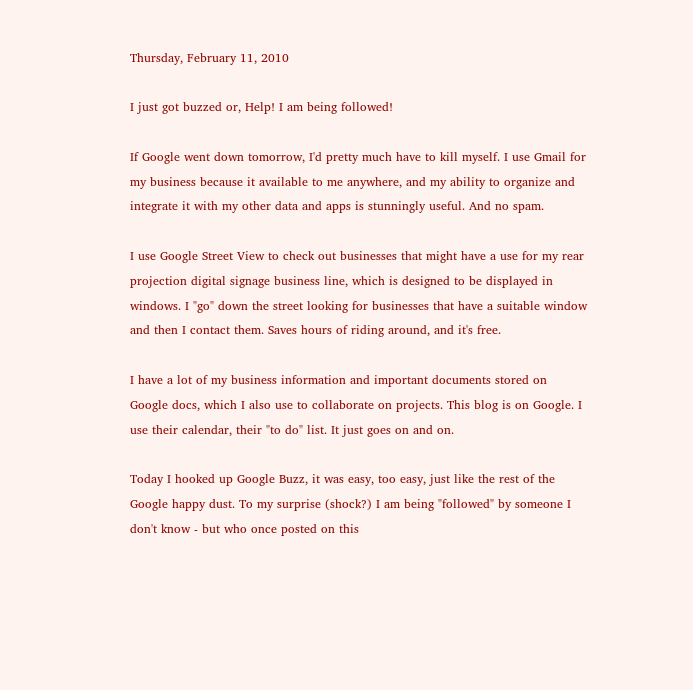Thursday, February 11, 2010

I just got buzzed or, Help! I am being followed!

If Google went down tomorrow, I'd pretty much have to kill myself. I use Gmail for my business because it available to me anywhere, and my ability to organize and integrate it with my other data and apps is stunningly useful. And no spam.

I use Google Street View to check out businesses that might have a use for my rear projection digital signage business line, which is designed to be displayed in windows. I "go" down the street looking for businesses that have a suitable window and then I contact them. Saves hours of riding around, and it's free.

I have a lot of my business information and important documents stored on Google docs, which I also use to collaborate on projects. This blog is on Google. I use their calendar, their "to do" list. It just goes on and on.

Today I hooked up Google Buzz, it was easy, too easy, just like the rest of the Google happy dust. To my surprise (shock?) I am being "followed" by someone I don't know - but who once posted on this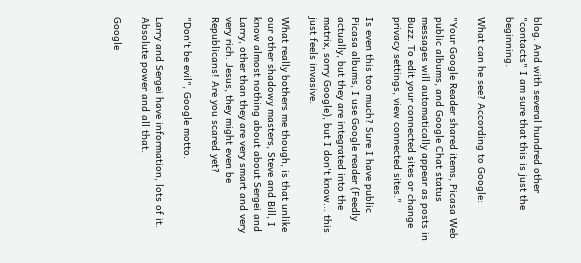blog. And with several hundred other "contacts" I am sure that this is just the beginning.

What can he see? According to Google:

"Your Google Reader shared items, Picasa Web public albums, and Google Chat status messages will automatically appear as posts in Buzz. To edit your connected sites or change privacy settings, view connected sites."

Is even this too much? Sure I have public Picasa albums, I use Google reader (Feedly actually, but they are integrated into the matrix, sorry Google), but I don't know... this just feels invasive.

What really bothers me though, is that unlike our other shadowy masters, Steve and Bill, I know almost nothing about about Sergei and Larry, other than they are very smart and very very rich. Jesus, they might even be Republicans! Are you scared yet?

"Don't be evil", Google motto.

Larry and Sergei have information, lots of it. Absolute power and all that.

Google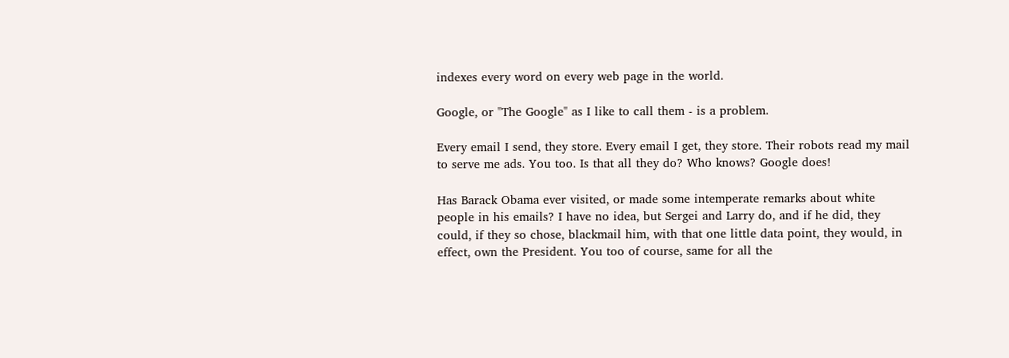indexes every word on every web page in the world.

Google, or "The Google" as I like to call them - is a problem.

Every email I send, they store. Every email I get, they store. Their robots read my mail to serve me ads. You too. Is that all they do? Who knows? Google does!

Has Barack Obama ever visited, or made some intemperate remarks about white people in his emails? I have no idea, but Sergei and Larry do, and if he did, they could, if they so chose, blackmail him, with that one little data point, they would, in effect, own the President. You too of course, same for all the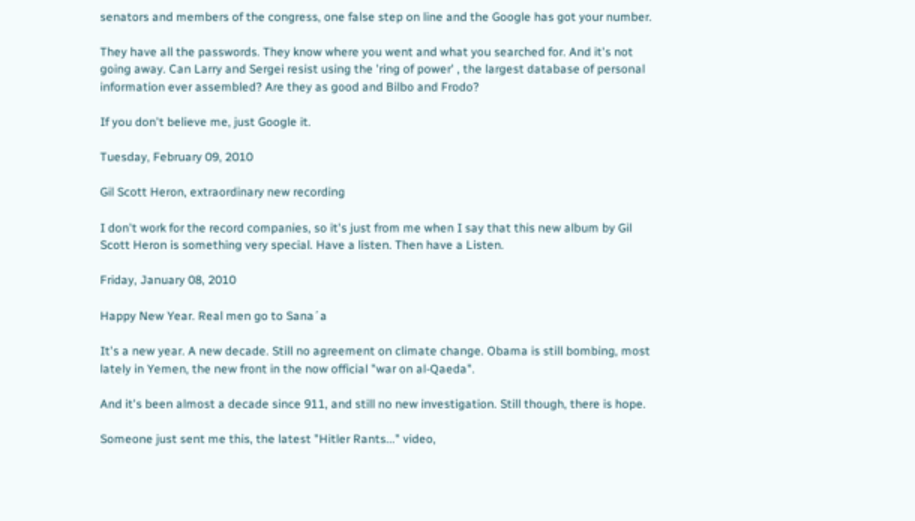senators and members of the congress, one false step on line and the Google has got your number.

They have all the passwords. They know where you went and what you searched for. And it's not going away. Can Larry and Sergei resist using the 'ring of power' , the largest database of personal information ever assembled? Are they as good and Bilbo and Frodo?

If you don't believe me, just Google it.

Tuesday, February 09, 2010

Gil Scott Heron, extraordinary new recording

I don't work for the record companies, so it's just from me when I say that this new album by Gil Scott Heron is something very special. Have a listen. Then have a Listen.

Friday, January 08, 2010

Happy New Year. Real men go to Sana´a

It's a new year. A new decade. Still no agreement on climate change. Obama is still bombing, most lately in Yemen, the new front in the now official "war on al-Qaeda".

And it's been almost a decade since 911, and still no new investigation. Still though, there is hope.

Someone just sent me this, the latest "Hitler Rants..." video,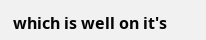which is well on it's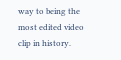way to being the most edited video clip in history.